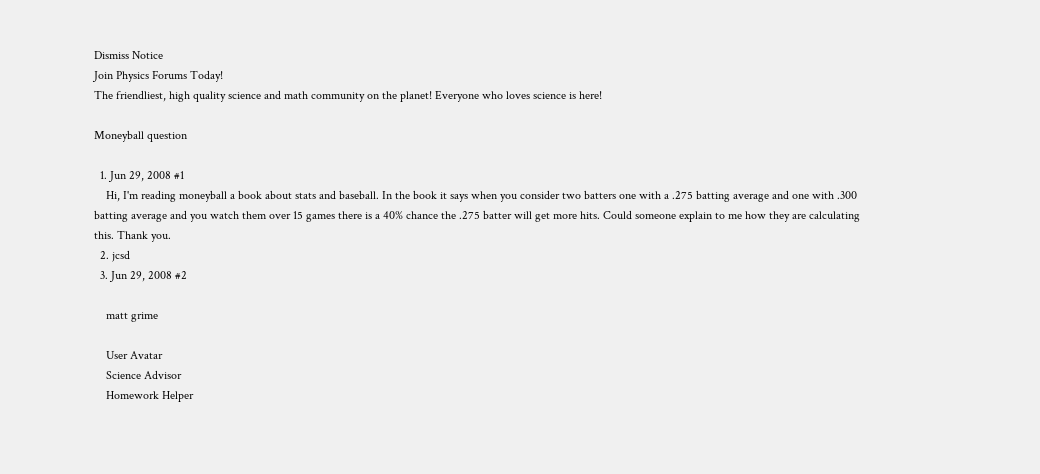Dismiss Notice
Join Physics Forums Today!
The friendliest, high quality science and math community on the planet! Everyone who loves science is here!

Moneyball question

  1. Jun 29, 2008 #1
    Hi, I'm reading moneyball a book about stats and baseball. In the book it says when you consider two batters one with a .275 batting average and one with .300 batting average and you watch them over 15 games there is a 40% chance the .275 batter will get more hits. Could someone explain to me how they are calculating this. Thank you.
  2. jcsd
  3. Jun 29, 2008 #2

    matt grime

    User Avatar
    Science Advisor
    Homework Helper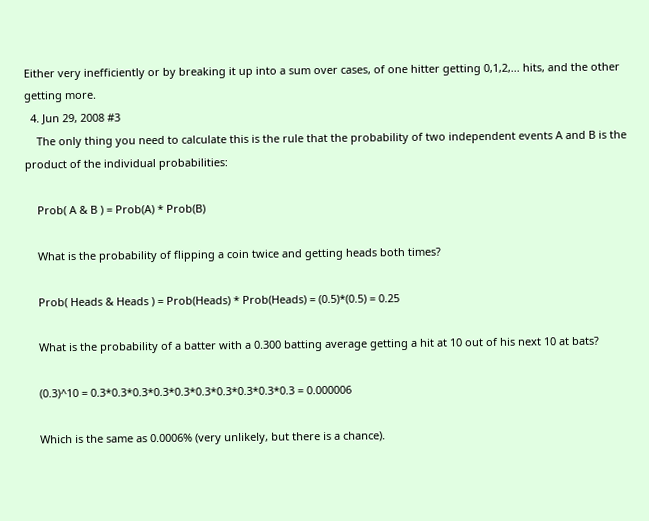Either very inefficiently or by breaking it up into a sum over cases, of one hitter getting 0,1,2,... hits, and the other getting more.
  4. Jun 29, 2008 #3
    The only thing you need to calculate this is the rule that the probability of two independent events A and B is the product of the individual probabilities:

    Prob( A & B ) = Prob(A) * Prob(B)

    What is the probability of flipping a coin twice and getting heads both times?

    Prob( Heads & Heads ) = Prob(Heads) * Prob(Heads) = (0.5)*(0.5) = 0.25

    What is the probability of a batter with a 0.300 batting average getting a hit at 10 out of his next 10 at bats?

    (0.3)^10 = 0.3*0.3*0.3*0.3*0.3*0.3*0.3*0.3*0.3*0.3 = 0.000006

    Which is the same as 0.0006% (very unlikely, but there is a chance).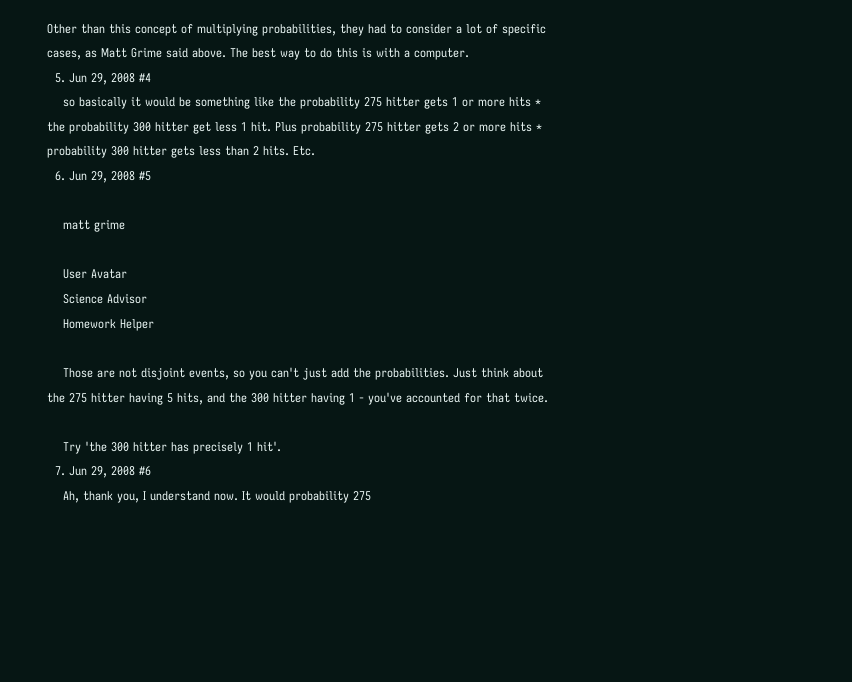Other than this concept of multiplying probabilities, they had to consider a lot of specific cases, as Matt Grime said above. The best way to do this is with a computer.
  5. Jun 29, 2008 #4
    so basically it would be something like the probability 275 hitter gets 1 or more hits * the probability 300 hitter get less 1 hit. Plus probability 275 hitter gets 2 or more hits * probability 300 hitter gets less than 2 hits. Etc.
  6. Jun 29, 2008 #5

    matt grime

    User Avatar
    Science Advisor
    Homework Helper

    Those are not disjoint events, so you can't just add the probabilities. Just think about the 275 hitter having 5 hits, and the 300 hitter having 1 - you've accounted for that twice.

    Try 'the 300 hitter has precisely 1 hit'.
  7. Jun 29, 2008 #6
    Ah, thank you, I understand now. It would probability 275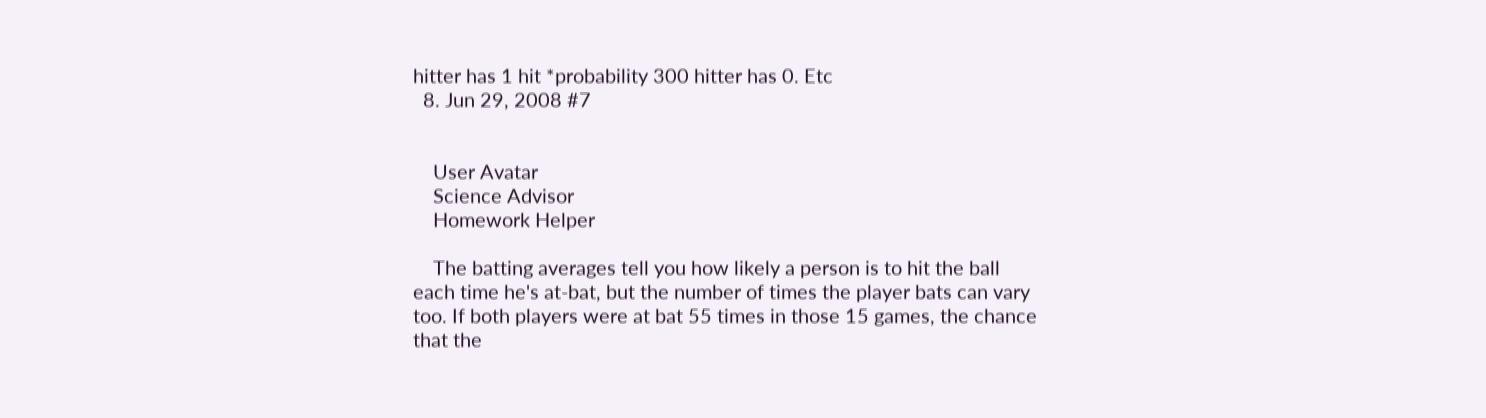hitter has 1 hit *probability 300 hitter has 0. Etc
  8. Jun 29, 2008 #7


    User Avatar
    Science Advisor
    Homework Helper

    The batting averages tell you how likely a person is to hit the ball each time he's at-bat, but the number of times the player bats can vary too. If both players were at bat 55 times in those 15 games, the chance that the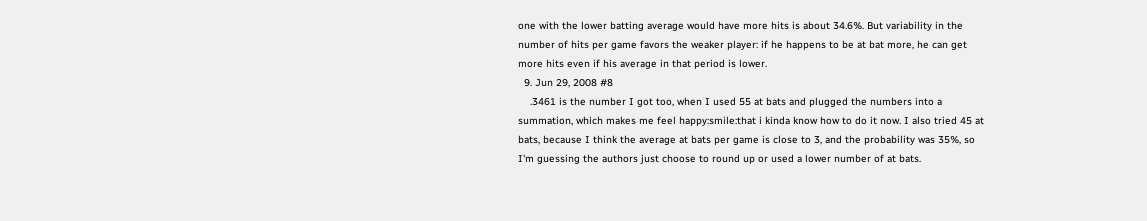one with the lower batting average would have more hits is about 34.6%. But variability in the number of hits per game favors the weaker player: if he happens to be at bat more, he can get more hits even if his average in that period is lower.
  9. Jun 29, 2008 #8
    .3461 is the number I got too, when I used 55 at bats and plugged the numbers into a summation, which makes me feel happy:smile:that i kinda know how to do it now. I also tried 45 at bats, because I think the average at bats per game is close to 3, and the probability was 35%, so I'm guessing the authors just choose to round up or used a lower number of at bats.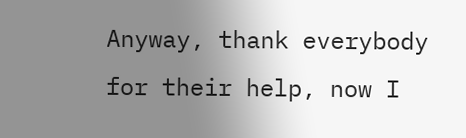Anyway, thank everybody for their help, now I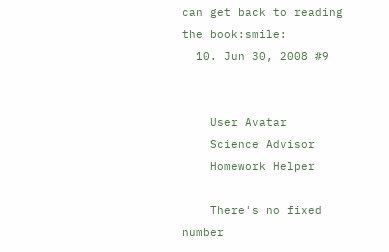can get back to reading the book:smile:
  10. Jun 30, 2008 #9


    User Avatar
    Science Advisor
    Homework Helper

    There's no fixed number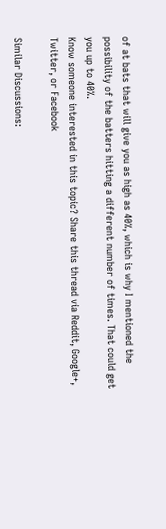of at bats that will give you as high as 40%, which is why I mentioned the possibility of the batters hitting a different number of times. That could get you up to 40%.
Know someone interested in this topic? Share this thread via Reddit, Google+, Twitter, or Facebook

Similar Discussions: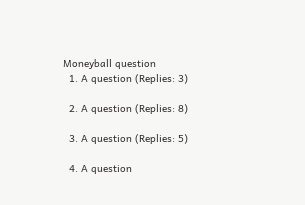Moneyball question
  1. A question (Replies: 3)

  2. A question (Replies: 8)

  3. A question (Replies: 5)

  4. A question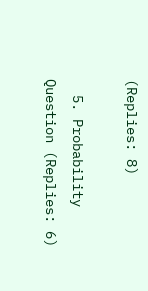(Replies: 8)

  5. Probability Question (Replies: 6)